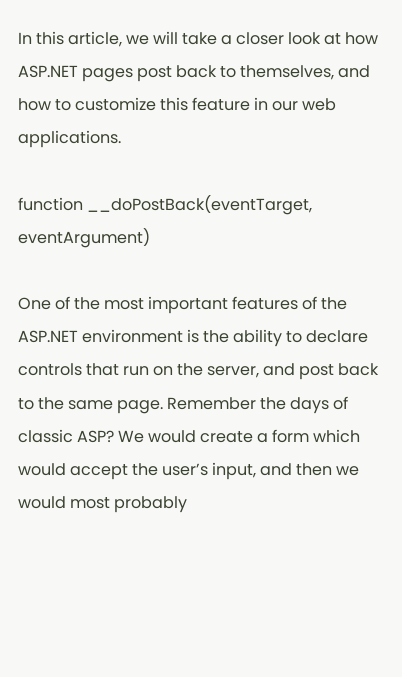In this article, we will take a closer look at how ASP.NET pages post back to themselves, and how to customize this feature in our web applications.

function __doPostBack(eventTarget, eventArgument)

One of the most important features of the ASP.NET environment is the ability to declare controls that run on the server, and post back to the same page. Remember the days of classic ASP? We would create a form which would accept the user’s input, and then we would most probably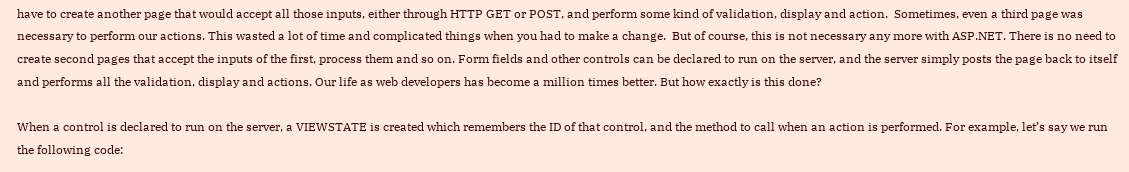have to create another page that would accept all those inputs, either through HTTP GET or POST, and perform some kind of validation, display and action.  Sometimes, even a third page was necessary to perform our actions. This wasted a lot of time and complicated things when you had to make a change.  But of course, this is not necessary any more with ASP.NET. There is no need to create second pages that accept the inputs of the first, process them and so on. Form fields and other controls can be declared to run on the server, and the server simply posts the page back to itself and performs all the validation, display and actions. Our life as web developers has become a million times better. But how exactly is this done?

When a control is declared to run on the server, a VIEWSTATE is created which remembers the ID of that control, and the method to call when an action is performed. For example, let’s say we run the following code: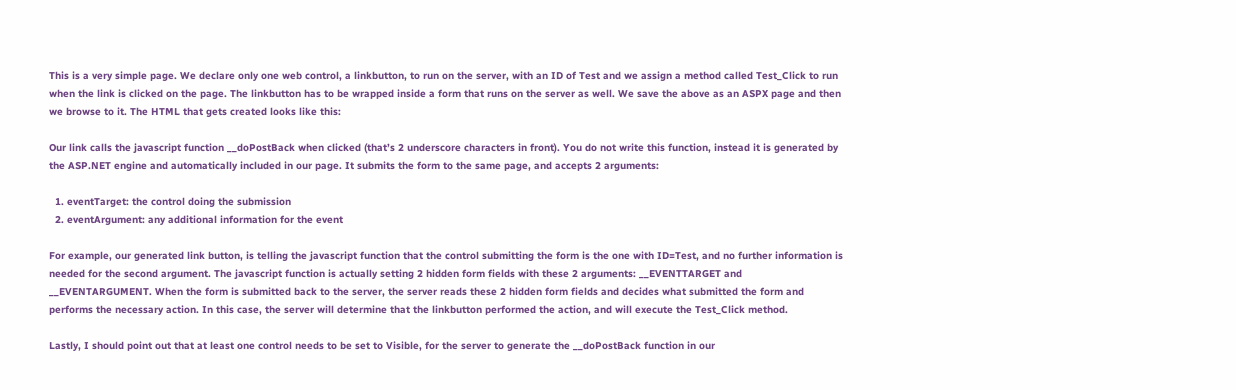This is a very simple page. We declare only one web control, a linkbutton, to run on the server, with an ID of Test and we assign a method called Test_Click to run when the link is clicked on the page. The linkbutton has to be wrapped inside a form that runs on the server as well. We save the above as an ASPX page and then we browse to it. The HTML that gets created looks like this:

Our link calls the javascript function __doPostBack when clicked (that’s 2 underscore characters in front). You do not write this function, instead it is generated by the ASP.NET engine and automatically included in our page. It submits the form to the same page, and accepts 2 arguments:

  1. eventTarget: the control doing the submission
  2. eventArgument: any additional information for the event

For example, our generated link button, is telling the javascript function that the control submitting the form is the one with ID=Test, and no further information is needed for the second argument. The javascript function is actually setting 2 hidden form fields with these 2 arguments: __EVENTTARGET and __EVENTARGUMENT. When the form is submitted back to the server, the server reads these 2 hidden form fields and decides what submitted the form and performs the necessary action. In this case, the server will determine that the linkbutton performed the action, and will execute the Test_Click method.

Lastly, I should point out that at least one control needs to be set to Visible, for the server to generate the __doPostBack function in our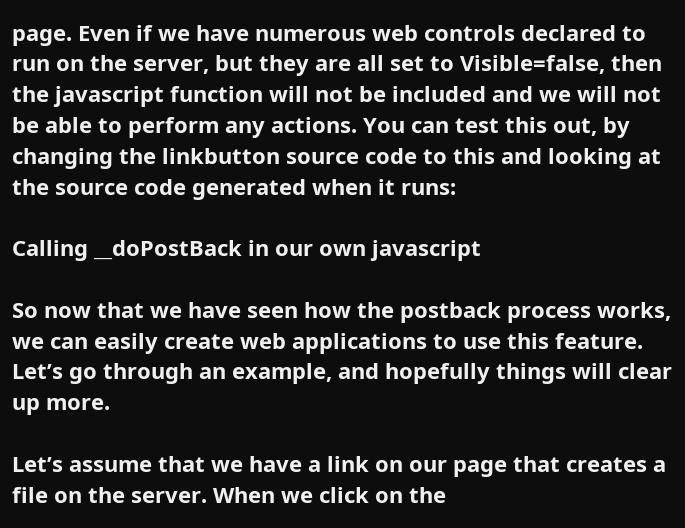page. Even if we have numerous web controls declared to run on the server, but they are all set to Visible=false, then the javascript function will not be included and we will not be able to perform any actions. You can test this out, by changing the linkbutton source code to this and looking at the source code generated when it runs:

Calling __doPostBack in our own javascript

So now that we have seen how the postback process works, we can easily create web applications to use this feature. Let’s go through an example, and hopefully things will clear up more.

Let’s assume that we have a link on our page that creates a file on the server. When we click on the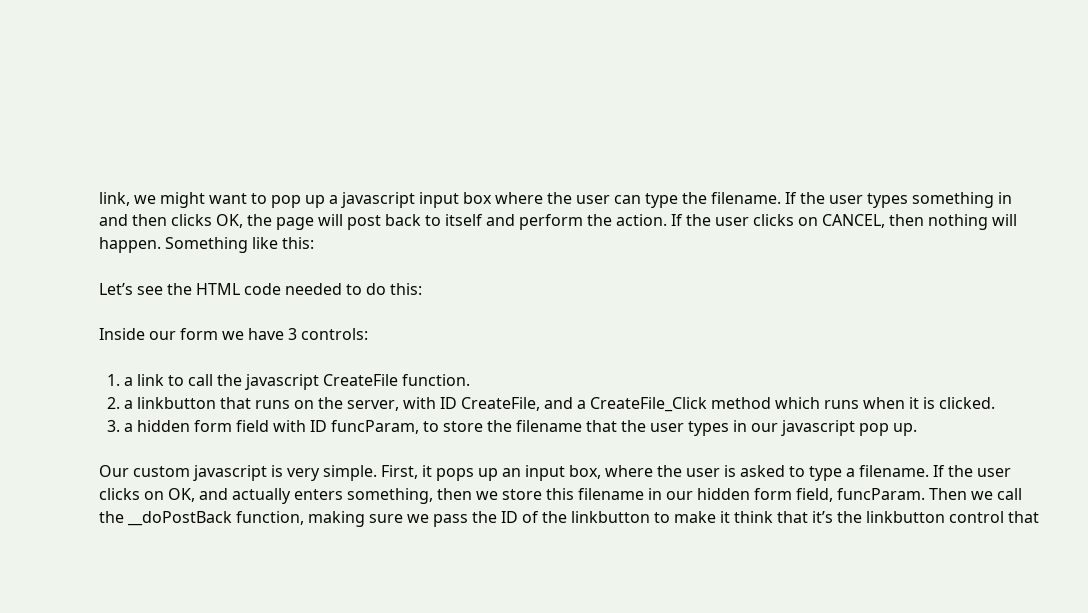link, we might want to pop up a javascript input box where the user can type the filename. If the user types something in and then clicks OK, the page will post back to itself and perform the action. If the user clicks on CANCEL, then nothing will happen. Something like this:

Let’s see the HTML code needed to do this:

Inside our form we have 3 controls:

  1. a link to call the javascript CreateFile function.
  2. a linkbutton that runs on the server, with ID CreateFile, and a CreateFile_Click method which runs when it is clicked.
  3. a hidden form field with ID funcParam, to store the filename that the user types in our javascript pop up.

Our custom javascript is very simple. First, it pops up an input box, where the user is asked to type a filename. If the user clicks on OK, and actually enters something, then we store this filename in our hidden form field, funcParam. Then we call the __doPostBack function, making sure we pass the ID of the linkbutton to make it think that it’s the linkbutton control that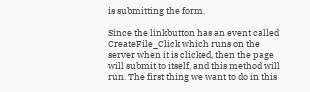is submitting the form.

Since the linkbutton has an event called CreateFile_Click which runs on the server when it is clicked, then the page will submit to itself, and this method will run. The first thing we want to do in this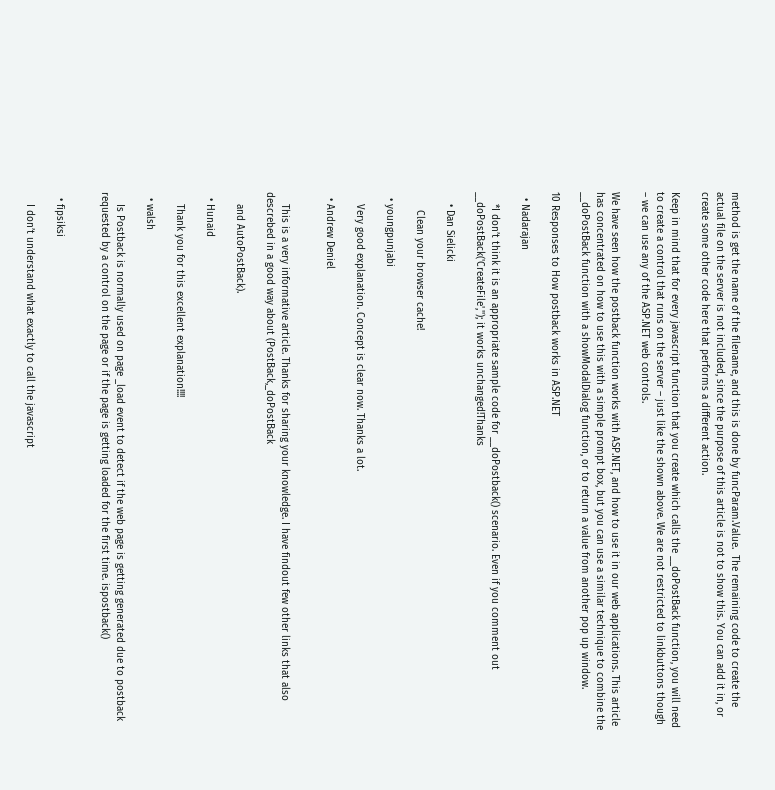method is get the name of the filename, and this is done by funcParam.Value.  The remaining code to create the actual file on the server is not included, since the purpose of this article is not to show this. You can add it in, or create some other code here that performs a different action.

Keep in mind that for every javascript function that you create which calls the __doPostBack function, you will need to create a control that runs on the server – just like the shown above. We are not restricted to linkbuttons though – we can use any of the ASP.NET web controls.

We have seen how the postback function works with ASP.NET, and how to use it in our web applications. This article has concentrated on how to use this with a simple prompt box, but you can use a similar technique to combine the __doPostBack function with a showModalDialog function, or to return a value from another pop up window.

10 Responses to How postback works in ASP.NET

  • Nadarajan

    *I don’t think it is an appropriate sample code for __doPostback() scenario. Even if you comment out __doPostBack('CreateFile',''); it works unchanged!Thanks

    • Dan Sielicki

      Clean your browser cache!

  • youngpunjabi

    Very good explanation. Concept is clear now. Thanks a lot.

  • Andrew Deniel


    This is a very informative article. Thanks for sharing your knowledge. I have findout few other links that also descrebed in a good way about (PostBack,_doPostBack

    and AutoPostBack).

  • Hunaid

    Thank you for this excellent explanation!!!!

  • walsh

    Is Postback is normally used on page _load event to detect if the web page is getting generated due to postback requested by a control on the page or if the page is getting loaded for the first time. ispostback()


  • fipsiksi

    I don’t understand what exactly to call the javascript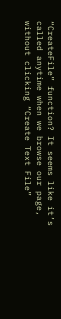“CreateFile” function? It seems like it’s called anytime when we browse our page, without clicking “Create Text File”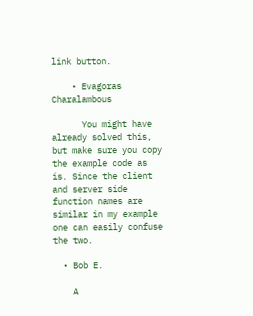link button.

    • Evagoras Charalambous

      You might have already solved this, but make sure you copy the example code as is. Since the client and server side function names are similar in my example one can easily confuse the two.

  • Bob E.

    A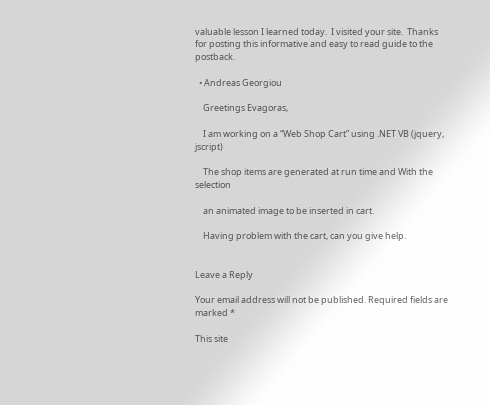valuable lesson I learned today.  I visited your site.  Thanks for posting this informative and easy to read guide to the postback.

  • Andreas Georgiou

    Greetings Evagoras,

    I am working on a “Web Shop Cart” using .NET VB (jquery, jscript)

    The shop items are generated at run time and With the selection

    an animated image to be inserted in cart.

    Having problem with the cart, can you give help.


Leave a Reply

Your email address will not be published. Required fields are marked *

This site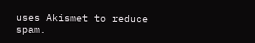uses Akismet to reduce spam.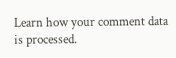Learn how your comment data is processed.